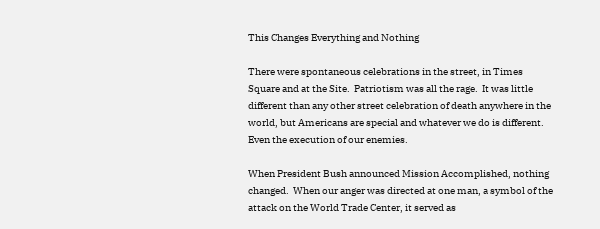This Changes Everything and Nothing

There were spontaneous celebrations in the street, in Times Square and at the Site.  Patriotism was all the rage.  It was little different than any other street celebration of death anywhere in the world, but Americans are special and whatever we do is different.  Even the execution of our enemies.

When President Bush announced Mission Accomplished, nothing changed.  When our anger was directed at one man, a symbol of the attack on the World Trade Center, it served as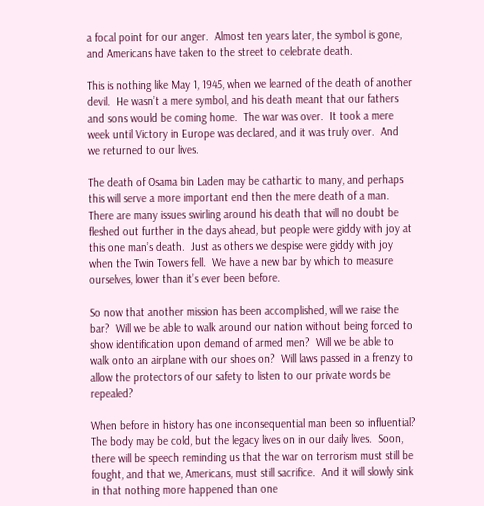a focal point for our anger.  Almost ten years later, the symbol is gone, and Americans have taken to the street to celebrate death.

This is nothing like May 1, 1945, when we learned of the death of another devil.  He wasn’t a mere symbol, and his death meant that our fathers and sons would be coming home.  The war was over.  It took a mere week until Victory in Europe was declared, and it was truly over.  And we returned to our lives.

The death of Osama bin Laden may be cathartic to many, and perhaps this will serve a more important end then the mere death of a man.  There are many issues swirling around his death that will no doubt be fleshed out further in the days ahead, but people were giddy with joy at this one man’s death.  Just as others we despise were giddy with joy when the Twin Towers fell.  We have a new bar by which to measure ourselves, lower than it’s ever been before.

So now that another mission has been accomplished, will we raise the bar?  Will we be able to walk around our nation without being forced to show identification upon demand of armed men?  Will we be able to walk onto an airplane with our shoes on?  Will laws passed in a frenzy to allow the protectors of our safety to listen to our private words be repealed?

When before in history has one inconsequential man been so influential?  The body may be cold, but the legacy lives on in our daily lives.  Soon, there will be speech reminding us that the war on terrorism must still be fought, and that we, Americans, must still sacrifice.  And it will slowly sink in that nothing more happened than one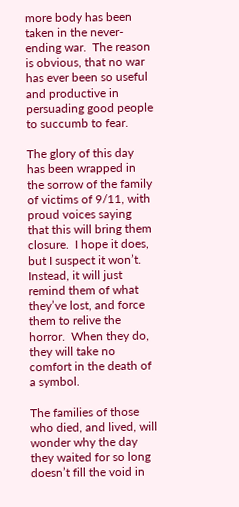more body has been taken in the never-ending war.  The reason is obvious, that no war has ever been so useful and productive in persuading good people to succumb to fear.

The glory of this day has been wrapped in the sorrow of the family of victims of 9/11, with proud voices saying that this will bring them closure.  I hope it does, but I suspect it won’t.  Instead, it will just remind them of what they’ve lost, and force them to relive the horror.  When they do, they will take no comfort in the death of a symbol.

The families of those who died, and lived, will wonder why the day they waited for so long doesn’t fill the void in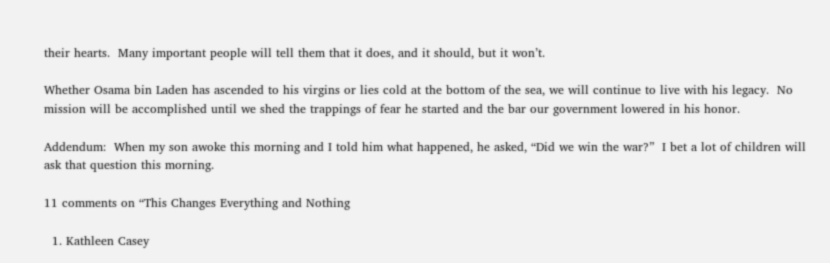their hearts.  Many important people will tell them that it does, and it should, but it won’t.

Whether Osama bin Laden has ascended to his virgins or lies cold at the bottom of the sea, we will continue to live with his legacy.  No mission will be accomplished until we shed the trappings of fear he started and the bar our government lowered in his honor.

Addendum:  When my son awoke this morning and I told him what happened, he asked, “Did we win the war?”  I bet a lot of children will ask that question this morning.

11 comments on “This Changes Everything and Nothing

  1. Kathleen Casey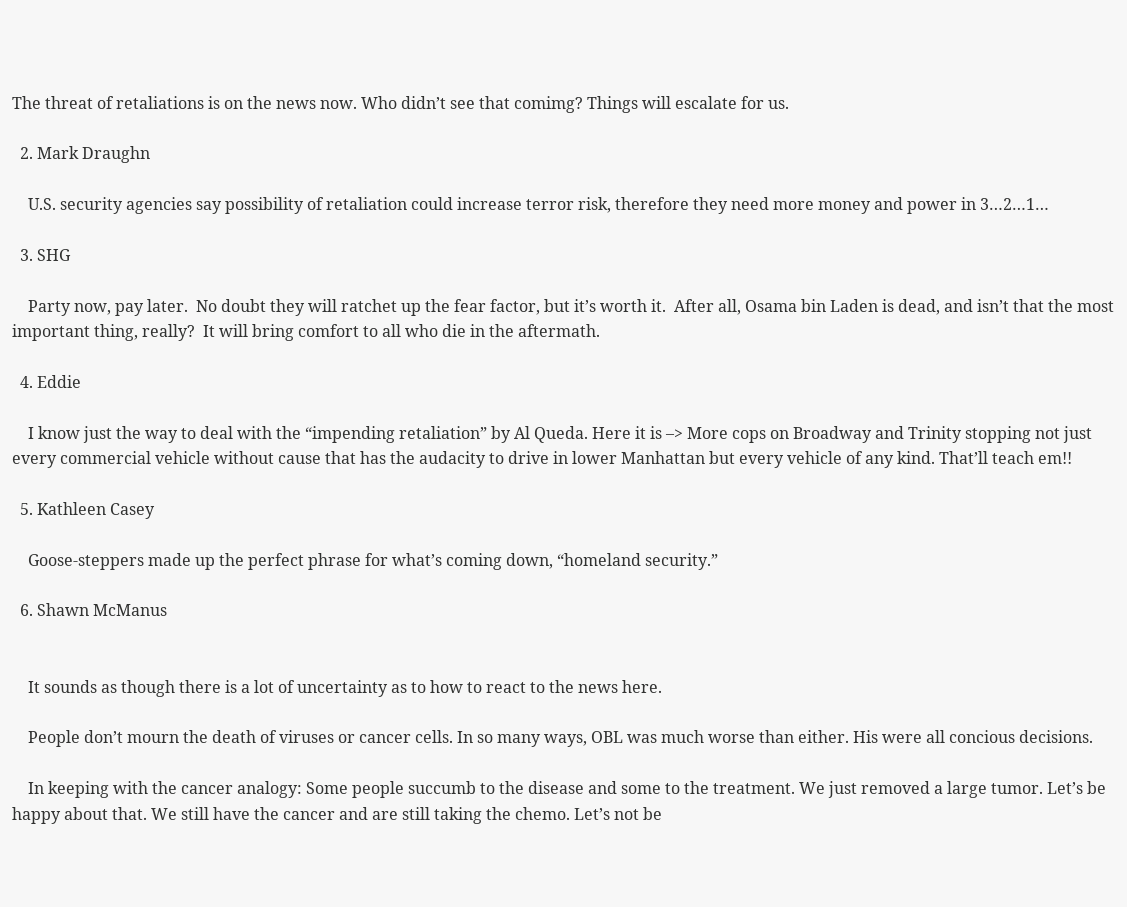The threat of retaliations is on the news now. Who didn’t see that comimg? Things will escalate for us.

  2. Mark Draughn

    U.S. security agencies say possibility of retaliation could increase terror risk, therefore they need more money and power in 3…2…1…

  3. SHG

    Party now, pay later.  No doubt they will ratchet up the fear factor, but it’s worth it.  After all, Osama bin Laden is dead, and isn’t that the most important thing, really?  It will bring comfort to all who die in the aftermath.

  4. Eddie

    I know just the way to deal with the “impending retaliation” by Al Queda. Here it is –> More cops on Broadway and Trinity stopping not just every commercial vehicle without cause that has the audacity to drive in lower Manhattan but every vehicle of any kind. That’ll teach em!!

  5. Kathleen Casey

    Goose-steppers made up the perfect phrase for what’s coming down, “homeland security.”

  6. Shawn McManus


    It sounds as though there is a lot of uncertainty as to how to react to the news here.

    People don’t mourn the death of viruses or cancer cells. In so many ways, OBL was much worse than either. His were all concious decisions.

    In keeping with the cancer analogy: Some people succumb to the disease and some to the treatment. We just removed a large tumor. Let’s be happy about that. We still have the cancer and are still taking the chemo. Let’s not be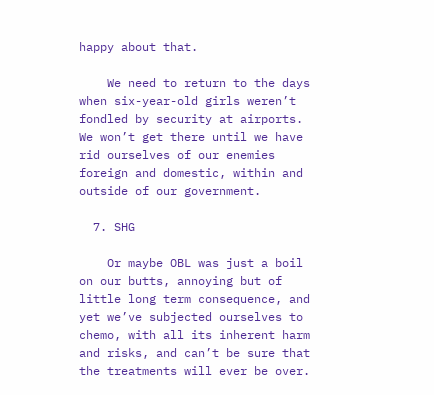happy about that.

    We need to return to the days when six-year-old girls weren’t fondled by security at airports. We won’t get there until we have rid ourselves of our enemies foreign and domestic, within and outside of our government.

  7. SHG

    Or maybe OBL was just a boil on our butts, annoying but of little long term consequence, and yet we’ve subjected ourselves to chemo, with all its inherent harm and risks, and can’t be sure that the treatments will ever be over.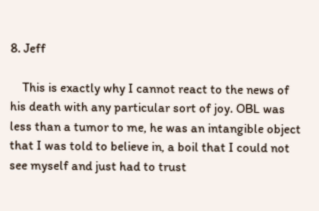8. Jeff

    This is exactly why I cannot react to the news of his death with any particular sort of joy. OBL was less than a tumor to me, he was an intangible object that I was told to believe in, a boil that I could not see myself and just had to trust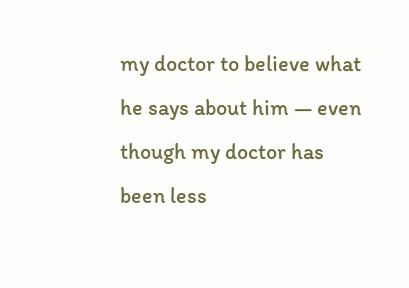my doctor to believe what he says about him — even though my doctor has been less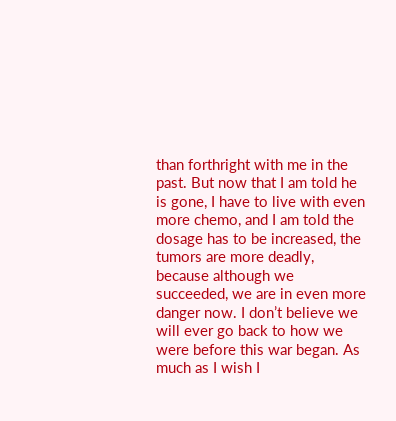than forthright with me in the past. But now that I am told he is gone, I have to live with even more chemo, and I am told the dosage has to be increased, the tumors are more deadly, because although we succeeded, we are in even more danger now. I don’t believe we will ever go back to how we were before this war began. As much as I wish I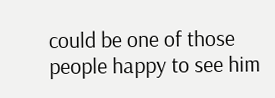could be one of those people happy to see him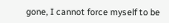gone, I cannot force myself to be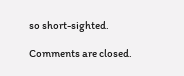so short-sighted.

Comments are closed.